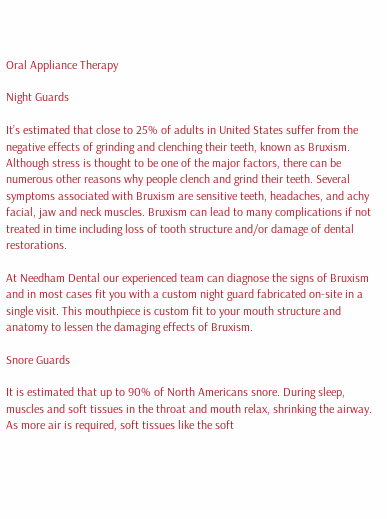Oral Appliance Therapy

Night Guards

It’s estimated that close to 25% of adults in United States suffer from the negative effects of grinding and clenching their teeth, known as Bruxism. Although stress is thought to be one of the major factors, there can be numerous other reasons why people clench and grind their teeth. Several symptoms associated with Bruxism are sensitive teeth, headaches, and achy facial, jaw and neck muscles. Bruxism can lead to many complications if not treated in time including loss of tooth structure and/or damage of dental restorations.

At Needham Dental our experienced team can diagnose the signs of Bruxism and in most cases fit you with a custom night guard fabricated on-site in a single visit. This mouthpiece is custom fit to your mouth structure and anatomy to lessen the damaging effects of Bruxism.

Snore Guards

It is estimated that up to 90% of North Americans snore. During sleep, muscles and soft tissues in the throat and mouth relax, shrinking the airway. As more air is required, soft tissues like the soft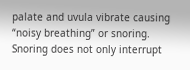palate and uvula vibrate causing “noisy breathing” or snoring. Snoring does not only interrupt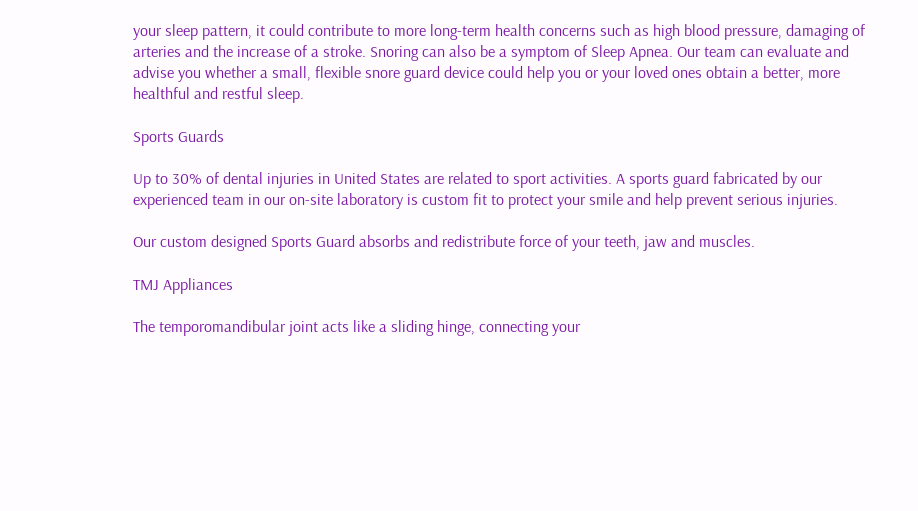your sleep pattern, it could contribute to more long-term health concerns such as high blood pressure, damaging of arteries and the increase of a stroke. Snoring can also be a symptom of Sleep Apnea. Our team can evaluate and advise you whether a small, flexible snore guard device could help you or your loved ones obtain a better, more healthful and restful sleep.

Sports Guards

Up to 30% of dental injuries in United States are related to sport activities. A sports guard fabricated by our experienced team in our on-site laboratory is custom fit to protect your smile and help prevent serious injuries.

Our custom designed Sports Guard absorbs and redistribute force of your teeth, jaw and muscles.

TMJ Appliances

The temporomandibular joint acts like a sliding hinge, connecting your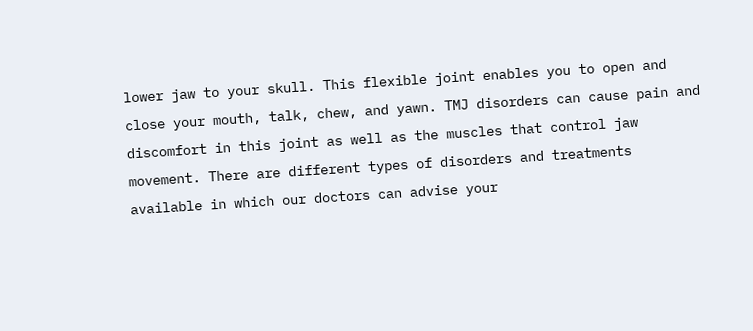lower jaw to your skull. This flexible joint enables you to open and close your mouth, talk, chew, and yawn. TMJ disorders can cause pain and discomfort in this joint as well as the muscles that control jaw movement. There are different types of disorders and treatments available in which our doctors can advise your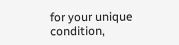for your unique condition,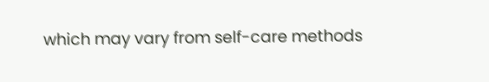which may vary from self-care methods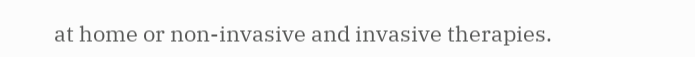at home or non-invasive and invasive therapies.